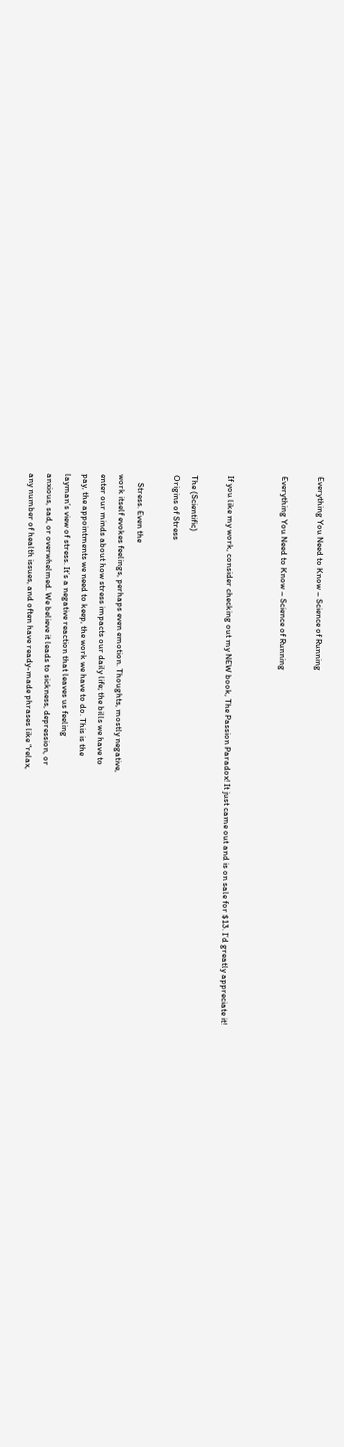Everything You Need to Know – Science of Running

Everything You Need to Know – Science of Running


If you like my work, consider checking out my NEW book, The Passion Paradox! It just came out and is on sale for $13. I’d greatly appreciate it!

The (Scientific)
Origins of Stress

    Stress. Even the
work itself evokes feelings, perhaps even emotion. Thoughts, mostly negative,
enter our minds about how stress impacts our daily life; the bills we have to
pay, the appointments we need to keep, the work we have to do. This is the
layman’s view of stress. It’s a negative reaction that leaves us feeling
anxious, sad, or overwhelmed. We believe it leads to sickness, depression, or
any number of health issues, and often have ready-made phrases like “relax,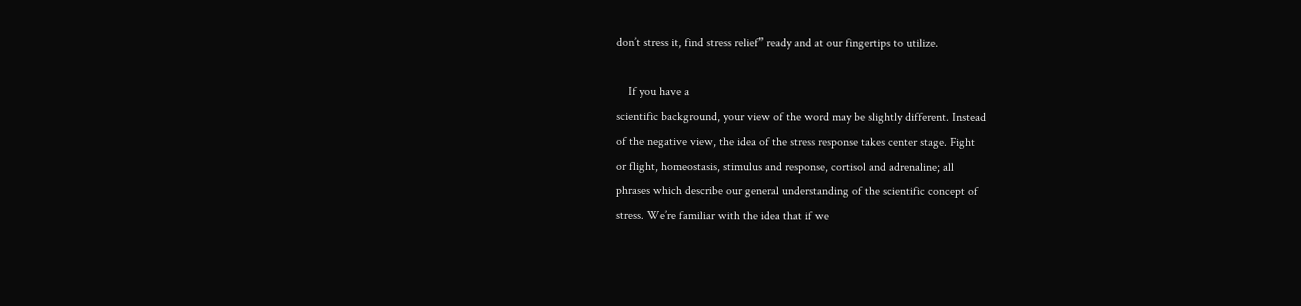don’t stress it, find stress relief” ready and at our fingertips to utilize.

    If you have a
scientific background, your view of the word may be slightly different. Instead
of the negative view, the idea of the stress response takes center stage. Fight
or flight, homeostasis, stimulus and response, cortisol and adrenaline; all
phrases which describe our general understanding of the scientific concept of
stress. We’re familiar with the idea that if we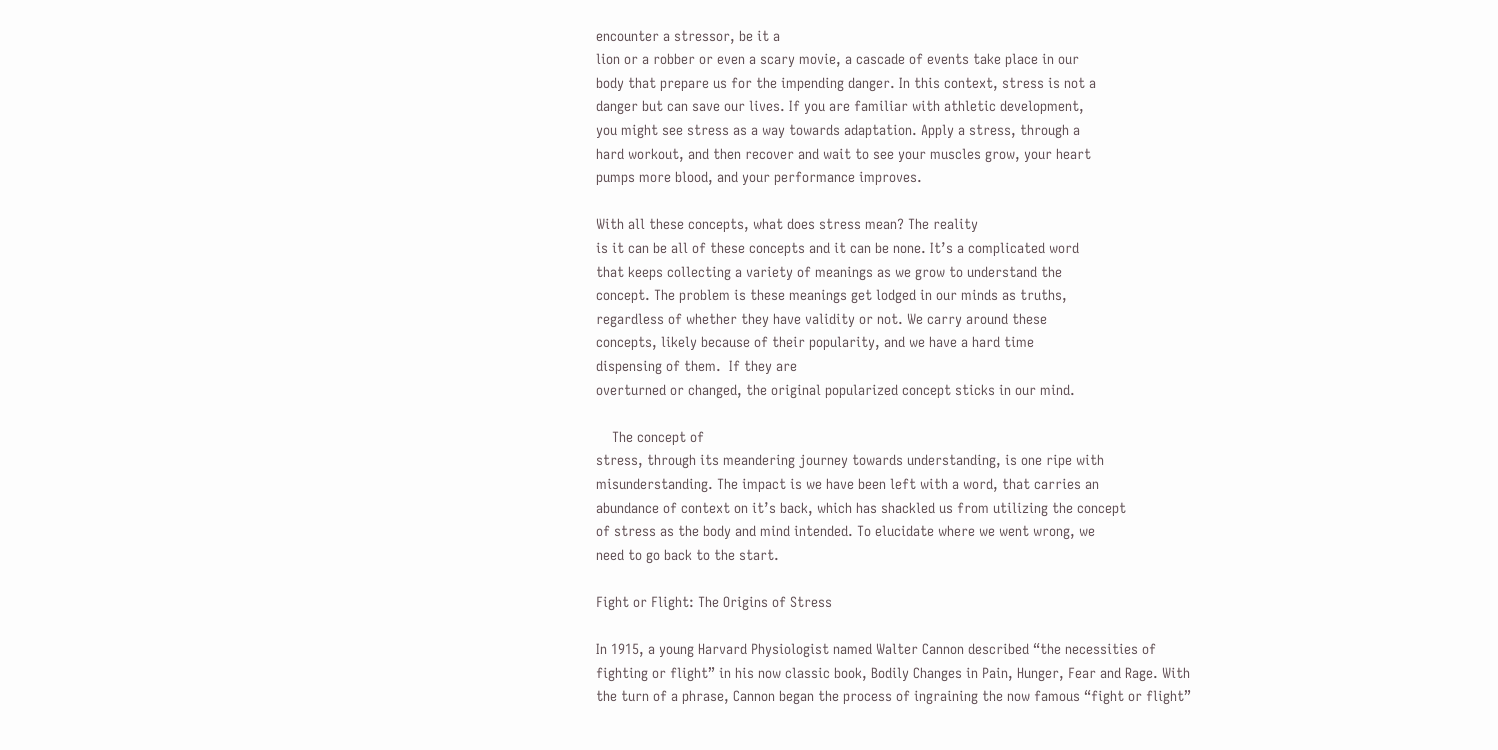encounter a stressor, be it a
lion or a robber or even a scary movie, a cascade of events take place in our
body that prepare us for the impending danger. In this context, stress is not a
danger but can save our lives. If you are familiar with athletic development,
you might see stress as a way towards adaptation. Apply a stress, through a
hard workout, and then recover and wait to see your muscles grow, your heart
pumps more blood, and your performance improves.

With all these concepts, what does stress mean? The reality
is it can be all of these concepts and it can be none. It’s a complicated word
that keeps collecting a variety of meanings as we grow to understand the
concept. The problem is these meanings get lodged in our minds as truths,
regardless of whether they have validity or not. We carry around these
concepts, likely because of their popularity, and we have a hard time
dispensing of them.  If they are
overturned or changed, the original popularized concept sticks in our mind.

    The concept of
stress, through its meandering journey towards understanding, is one ripe with
misunderstanding. The impact is we have been left with a word, that carries an
abundance of context on it’s back, which has shackled us from utilizing the concept
of stress as the body and mind intended. To elucidate where we went wrong, we
need to go back to the start.

Fight or Flight: The Origins of Stress

In 1915, a young Harvard Physiologist named Walter Cannon described “the necessities of fighting or flight” in his now classic book, Bodily Changes in Pain, Hunger, Fear and Rage. With the turn of a phrase, Cannon began the process of ingraining the now famous “fight or flight”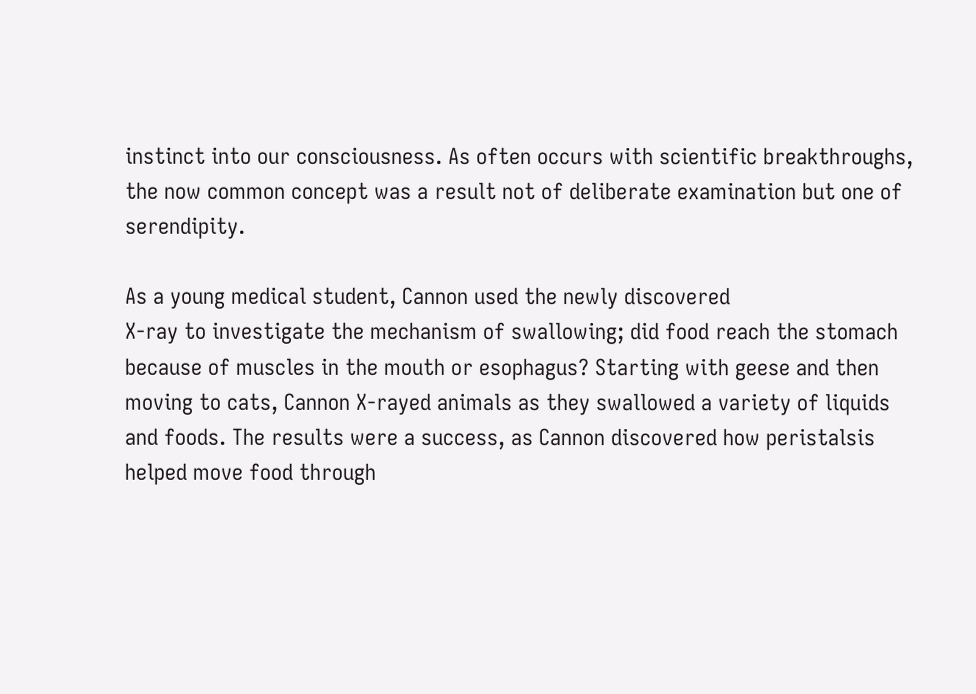instinct into our consciousness. As often occurs with scientific breakthroughs, the now common concept was a result not of deliberate examination but one of serendipity.

As a young medical student, Cannon used the newly discovered
X-ray to investigate the mechanism of swallowing; did food reach the stomach
because of muscles in the mouth or esophagus? Starting with geese and then
moving to cats, Cannon X-rayed animals as they swallowed a variety of liquids
and foods. The results were a success, as Cannon discovered how peristalsis
helped move food through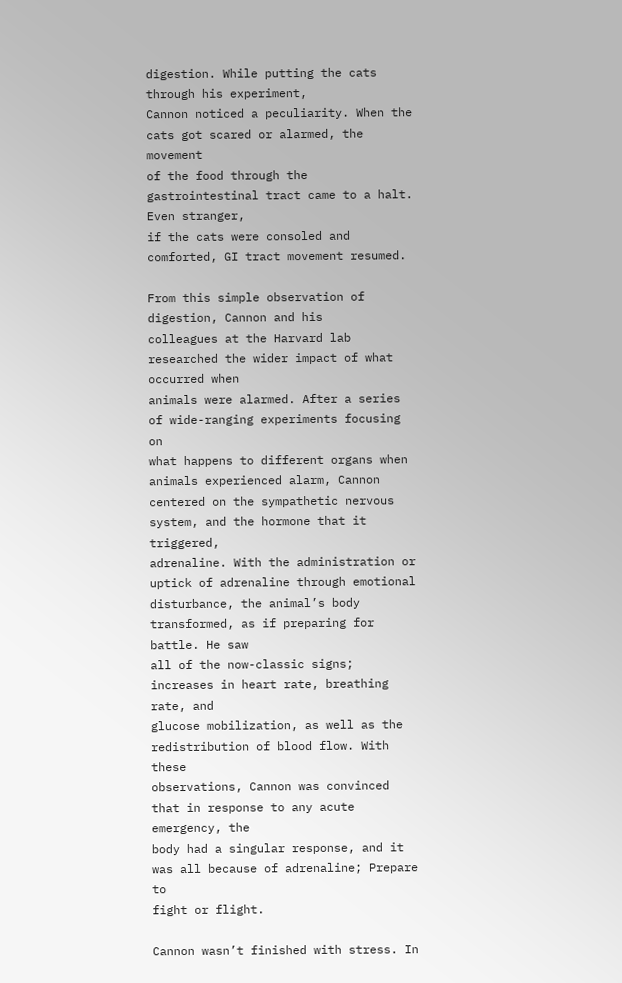digestion. While putting the cats through his experiment,
Cannon noticed a peculiarity. When the cats got scared or alarmed, the movement
of the food through the gastrointestinal tract came to a halt. Even stranger,
if the cats were consoled and comforted, GI tract movement resumed.

From this simple observation of digestion, Cannon and his
colleagues at the Harvard lab researched the wider impact of what occurred when
animals were alarmed. After a series of wide-ranging experiments focusing on
what happens to different organs when animals experienced alarm, Cannon
centered on the sympathetic nervous system, and the hormone that it triggered,
adrenaline. With the administration or uptick of adrenaline through emotional
disturbance, the animal’s body transformed, as if preparing for battle. He saw
all of the now-classic signs; increases in heart rate, breathing rate, and
glucose mobilization, as well as the redistribution of blood flow. With these
observations, Cannon was convinced that in response to any acute emergency, the
body had a singular response, and it was all because of adrenaline; Prepare to
fight or flight.

Cannon wasn’t finished with stress. In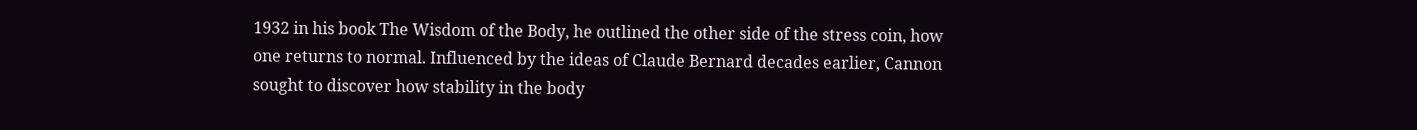1932 in his book The Wisdom of the Body, he outlined the other side of the stress coin, how one returns to normal. Influenced by the ideas of Claude Bernard decades earlier, Cannon sought to discover how stability in the body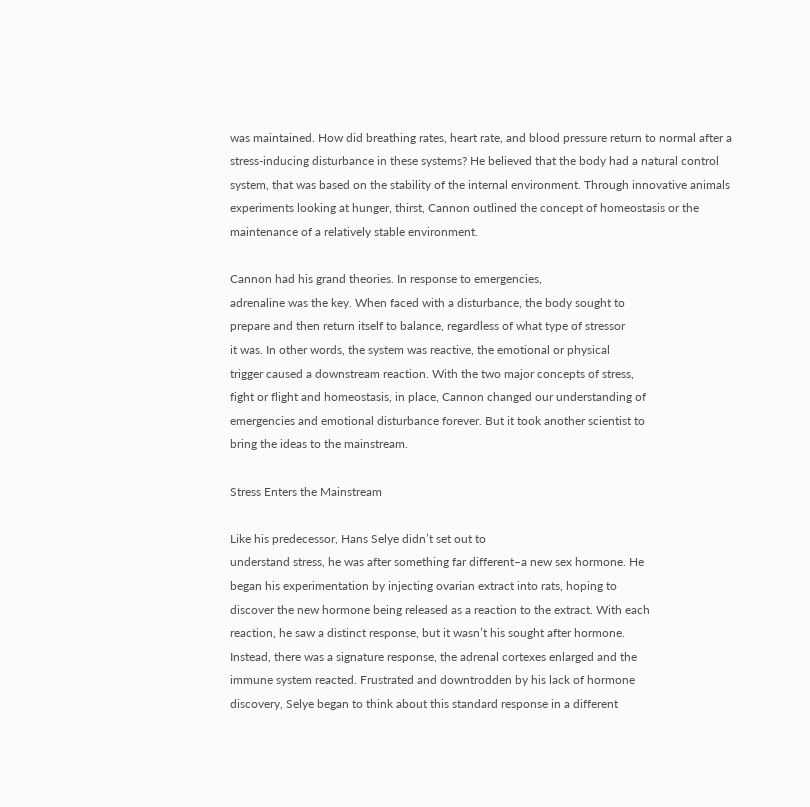was maintained. How did breathing rates, heart rate, and blood pressure return to normal after a stress-inducing disturbance in these systems? He believed that the body had a natural control system, that was based on the stability of the internal environment. Through innovative animals experiments looking at hunger, thirst, Cannon outlined the concept of homeostasis or the maintenance of a relatively stable environment.

Cannon had his grand theories. In response to emergencies,
adrenaline was the key. When faced with a disturbance, the body sought to
prepare and then return itself to balance, regardless of what type of stressor
it was. In other words, the system was reactive, the emotional or physical
trigger caused a downstream reaction. With the two major concepts of stress,
fight or flight and homeostasis, in place, Cannon changed our understanding of
emergencies and emotional disturbance forever. But it took another scientist to
bring the ideas to the mainstream.

Stress Enters the Mainstream

Like his predecessor, Hans Selye didn’t set out to
understand stress, he was after something far different–a new sex hormone. He
began his experimentation by injecting ovarian extract into rats, hoping to
discover the new hormone being released as a reaction to the extract. With each
reaction, he saw a distinct response, but it wasn’t his sought after hormone.
Instead, there was a signature response, the adrenal cortexes enlarged and the
immune system reacted. Frustrated and downtrodden by his lack of hormone
discovery, Selye began to think about this standard response in a different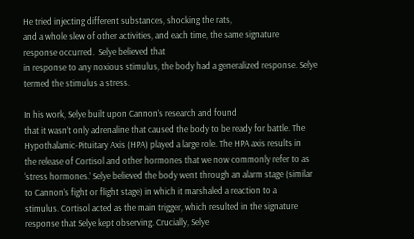He tried injecting different substances, shocking the rats,
and a whole slew of other activities, and each time, the same signature
response occurred.  Selye believed that
in response to any noxious stimulus, the body had a generalized response. Selye
termed the stimulus a stress.

In his work, Selye built upon Cannon’s research and found
that it wasn’t only adrenaline that caused the body to be ready for battle. The
Hypothalamic-Pituitary Axis (HPA) played a large role. The HPA axis results in
the release of Cortisol and other hormones that we now commonly refer to as
‘stress hormones.’ Selye believed the body went through an alarm stage (similar
to Cannon’s fight or flight stage) in which it marshaled a reaction to a
stimulus. Cortisol acted as the main trigger, which resulted in the signature
response that Selye kept observing. Crucially, Selye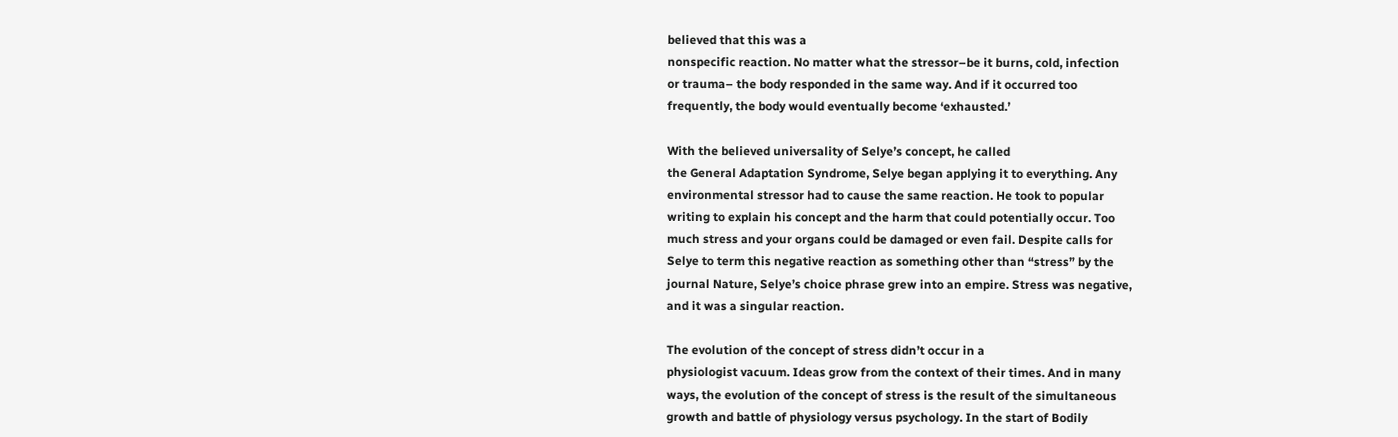believed that this was a
nonspecific reaction. No matter what the stressor–be it burns, cold, infection
or trauma– the body responded in the same way. And if it occurred too
frequently, the body would eventually become ‘exhausted.’

With the believed universality of Selye’s concept, he called
the General Adaptation Syndrome, Selye began applying it to everything. Any
environmental stressor had to cause the same reaction. He took to popular
writing to explain his concept and the harm that could potentially occur. Too
much stress and your organs could be damaged or even fail. Despite calls for
Selye to term this negative reaction as something other than “stress” by the
journal Nature, Selye’s choice phrase grew into an empire. Stress was negative,
and it was a singular reaction.

The evolution of the concept of stress didn’t occur in a
physiologist vacuum. Ideas grow from the context of their times. And in many
ways, the evolution of the concept of stress is the result of the simultaneous
growth and battle of physiology versus psychology. In the start of Bodily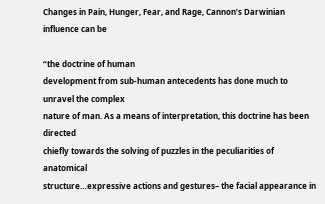Changes in Pain, Hunger, Fear, and Rage, Cannon’s Darwinian influence can be

“the doctrine of human
development from sub-human antecedents has done much to unravel the complex
nature of man. As a means of interpretation, this doctrine has been directed
chiefly towards the solving of puzzles in the peculiarities of anatomical
structure…expressive actions and gestures– the facial appearance in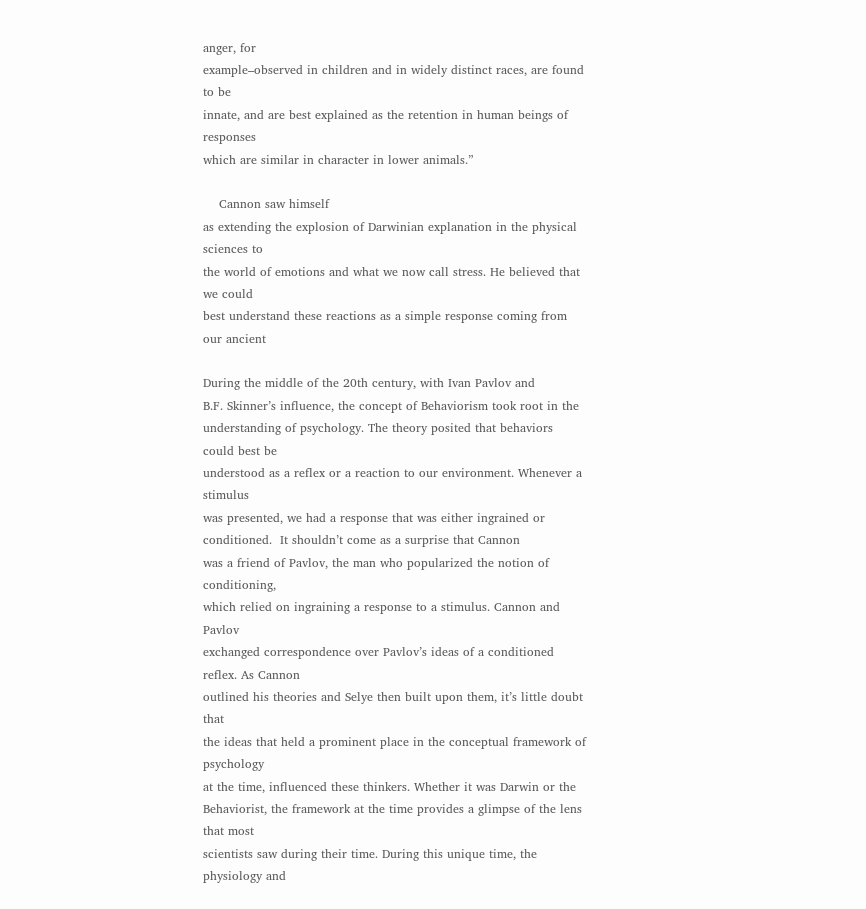anger, for
example–observed in children and in widely distinct races, are found to be
innate, and are best explained as the retention in human beings of responses
which are similar in character in lower animals.”

    Cannon saw himself
as extending the explosion of Darwinian explanation in the physical sciences to
the world of emotions and what we now call stress. He believed that we could
best understand these reactions as a simple response coming from our ancient

During the middle of the 20th century, with Ivan Pavlov and
B.F. Skinner’s influence, the concept of Behaviorism took root in the
understanding of psychology. The theory posited that behaviors could best be
understood as a reflex or a reaction to our environment. Whenever a stimulus
was presented, we had a response that was either ingrained or conditioned.  It shouldn’t come as a surprise that Cannon
was a friend of Pavlov, the man who popularized the notion of conditioning,
which relied on ingraining a response to a stimulus. Cannon and Pavlov
exchanged correspondence over Pavlov’s ideas of a conditioned reflex. As Cannon
outlined his theories and Selye then built upon them, it’s little doubt that
the ideas that held a prominent place in the conceptual framework of psychology
at the time, influenced these thinkers. Whether it was Darwin or the
Behaviorist, the framework at the time provides a glimpse of the lens that most
scientists saw during their time. During this unique time, the physiology and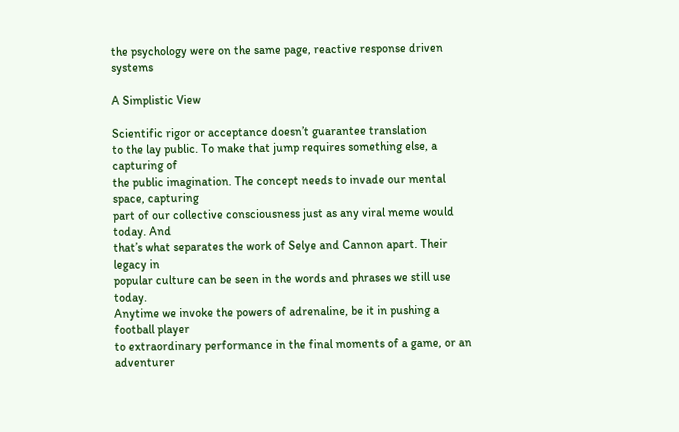the psychology were on the same page, reactive response driven systems

A Simplistic View

Scientific rigor or acceptance doesn’t guarantee translation
to the lay public. To make that jump requires something else, a capturing of
the public imagination. The concept needs to invade our mental space, capturing
part of our collective consciousness just as any viral meme would today. And
that’s what separates the work of Selye and Cannon apart. Their legacy in
popular culture can be seen in the words and phrases we still use today.
Anytime we invoke the powers of adrenaline, be it in pushing a football player
to extraordinary performance in the final moments of a game, or an adventurer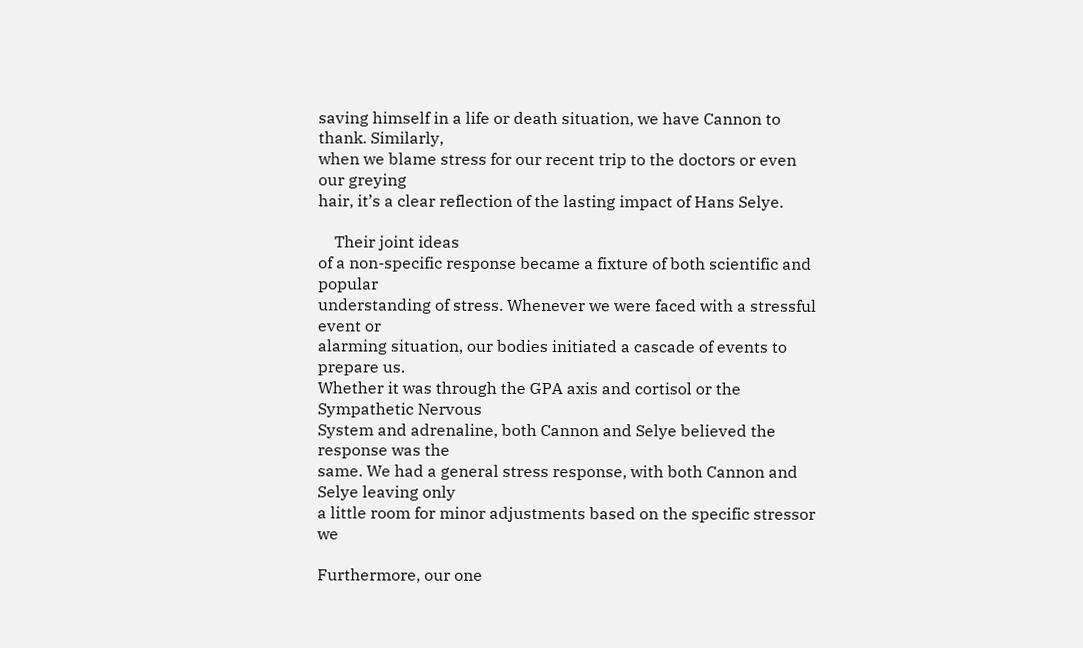saving himself in a life or death situation, we have Cannon to thank. Similarly,
when we blame stress for our recent trip to the doctors or even our greying
hair, it’s a clear reflection of the lasting impact of Hans Selye.

    Their joint ideas
of a non-specific response became a fixture of both scientific and popular
understanding of stress. Whenever we were faced with a stressful event or
alarming situation, our bodies initiated a cascade of events to prepare us.
Whether it was through the GPA axis and cortisol or the Sympathetic Nervous
System and adrenaline, both Cannon and Selye believed the response was the
same. We had a general stress response, with both Cannon and Selye leaving only
a little room for minor adjustments based on the specific stressor we

Furthermore, our one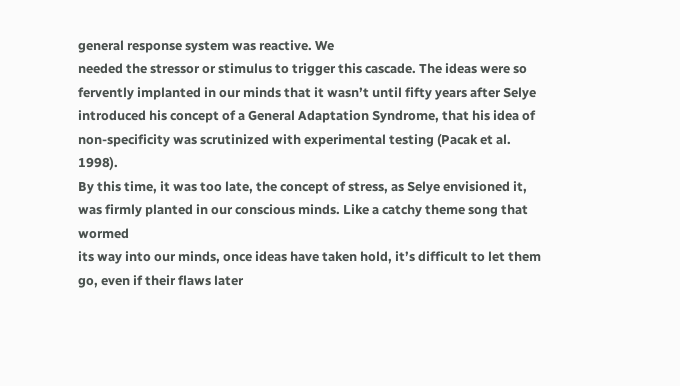general response system was reactive. We
needed the stressor or stimulus to trigger this cascade. The ideas were so
fervently implanted in our minds that it wasn’t until fifty years after Selye
introduced his concept of a General Adaptation Syndrome, that his idea of
non-specificity was scrutinized with experimental testing (Pacak et al. 1998).
By this time, it was too late, the concept of stress, as Selye envisioned it,
was firmly planted in our conscious minds. Like a catchy theme song that wormed
its way into our minds, once ideas have taken hold, it’s difficult to let them
go, even if their flaws later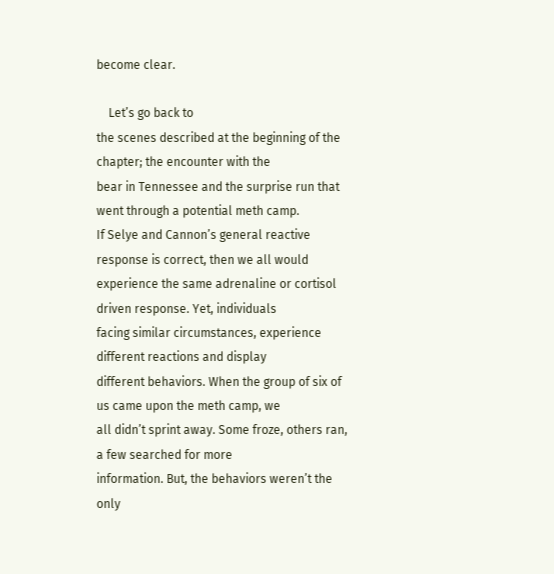become clear.

    Let’s go back to
the scenes described at the beginning of the chapter; the encounter with the
bear in Tennessee and the surprise run that went through a potential meth camp.
If Selye and Cannon’s general reactive response is correct, then we all would
experience the same adrenaline or cortisol driven response. Yet, individuals
facing similar circumstances, experience different reactions and display
different behaviors. When the group of six of us came upon the meth camp, we
all didn’t sprint away. Some froze, others ran, a few searched for more
information. But, the behaviors weren’t the only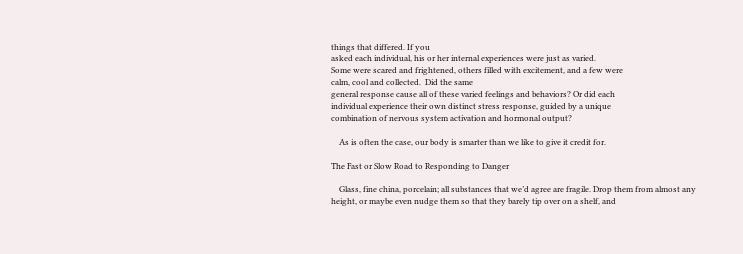things that differed. If you
asked each individual, his or her internal experiences were just as varied.
Some were scared and frightened, others filled with excitement, and a few were
calm, cool and collected.  Did the same
general response cause all of these varied feelings and behaviors? Or did each
individual experience their own distinct stress response, guided by a unique
combination of nervous system activation and hormonal output?

    As is often the case, our body is smarter than we like to give it credit for.

The Fast or Slow Road to Responding to Danger

    Glass, fine china, porcelain; all substances that we’d agree are fragile. Drop them from almost any height, or maybe even nudge them so that they barely tip over on a shelf, and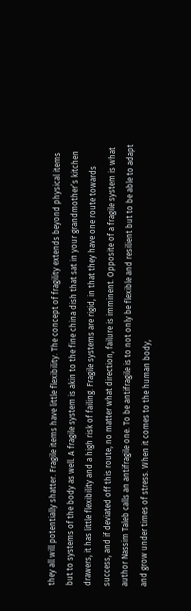they all will potentially shatter. Fragile items have little flexibility. The concept of fragility extends beyond physical items but to systems of the body as well. A fragile system is akin to the fine china dish that sat in your grandmother’s kitchen drawers, it has little flexibility and a high risk of failing. Fragile systems are rigid, in that they have one route towards success, and if deviated off this route, no matter what direction, failure is imminent. Opposite of a fragile system is what author Nassim Taleb calls an antifragile one. To be antifragile is to not only be flexible and resilient but to be able to adapt and grow under times of stress. When it comes to the human body,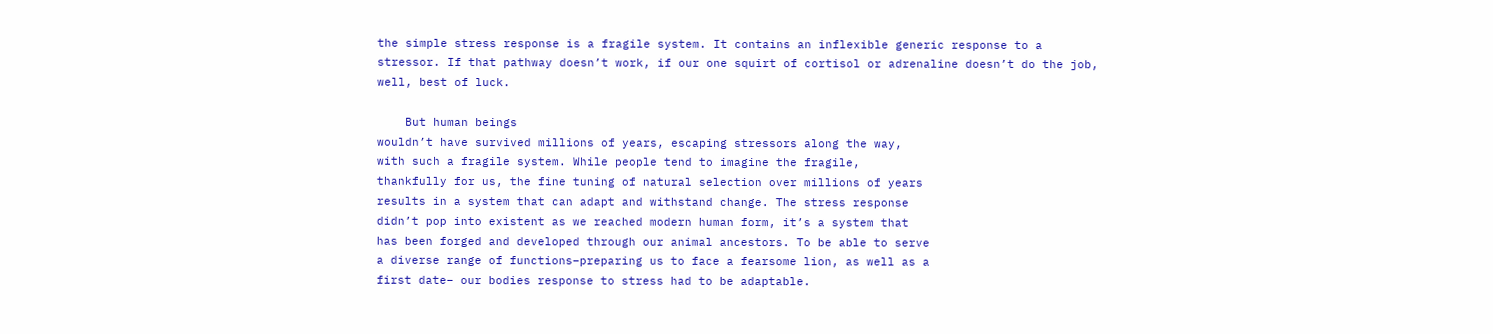the simple stress response is a fragile system. It contains an inflexible generic response to a stressor. If that pathway doesn’t work, if our one squirt of cortisol or adrenaline doesn’t do the job, well, best of luck.

    But human beings
wouldn’t have survived millions of years, escaping stressors along the way,
with such a fragile system. While people tend to imagine the fragile,
thankfully for us, the fine tuning of natural selection over millions of years
results in a system that can adapt and withstand change. The stress response
didn’t pop into existent as we reached modern human form, it’s a system that
has been forged and developed through our animal ancestors. To be able to serve
a diverse range of functions–preparing us to face a fearsome lion, as well as a
first date– our bodies response to stress had to be adaptable.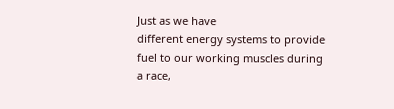Just as we have
different energy systems to provide fuel to our working muscles during a race,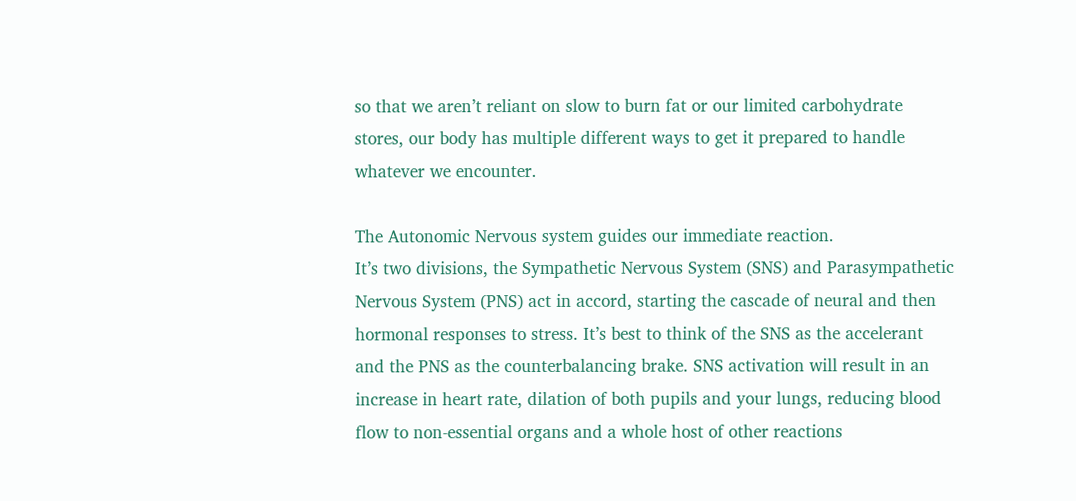so that we aren’t reliant on slow to burn fat or our limited carbohydrate
stores, our body has multiple different ways to get it prepared to handle
whatever we encounter.

The Autonomic Nervous system guides our immediate reaction.
It’s two divisions, the Sympathetic Nervous System (SNS) and Parasympathetic
Nervous System (PNS) act in accord, starting the cascade of neural and then
hormonal responses to stress. It’s best to think of the SNS as the accelerant
and the PNS as the counterbalancing brake. SNS activation will result in an
increase in heart rate, dilation of both pupils and your lungs, reducing blood
flow to non-essential organs and a whole host of other reactions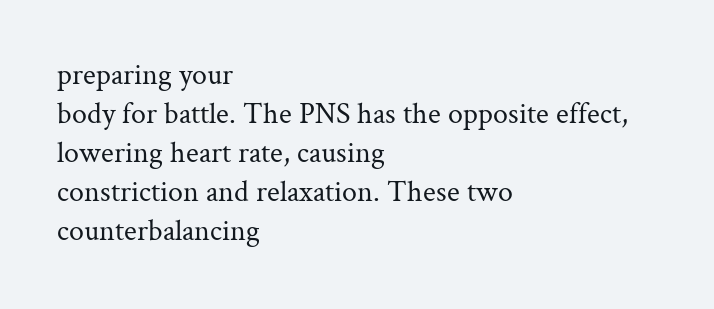preparing your
body for battle. The PNS has the opposite effect, lowering heart rate, causing
constriction and relaxation. These two counterbalancing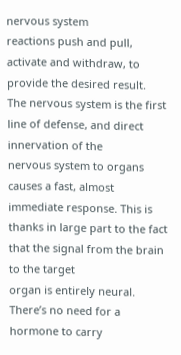nervous system
reactions push and pull, activate and withdraw, to provide the desired result.
The nervous system is the first line of defense, and direct innervation of the
nervous system to organs causes a fast, almost immediate response. This is
thanks in large part to the fact that the signal from the brain to the target
organ is entirely neural. There’s no need for a hormone to carry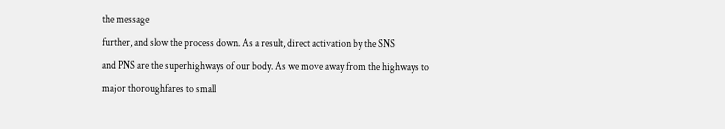the message
further, and slow the process down. As a result, direct activation by the SNS
and PNS are the superhighways of our body. As we move away from the highways to
major thoroughfares to small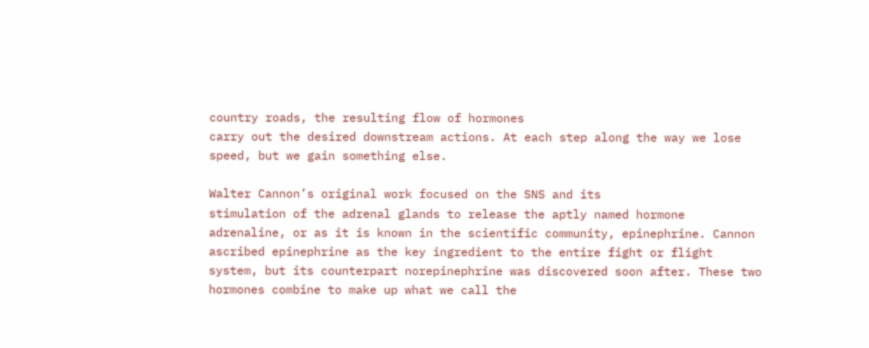country roads, the resulting flow of hormones
carry out the desired downstream actions. At each step along the way we lose
speed, but we gain something else.

Walter Cannon’s original work focused on the SNS and its
stimulation of the adrenal glands to release the aptly named hormone
adrenaline, or as it is known in the scientific community, epinephrine. Cannon
ascribed epinephrine as the key ingredient to the entire fight or flight
system, but its counterpart norepinephrine was discovered soon after. These two
hormones combine to make up what we call the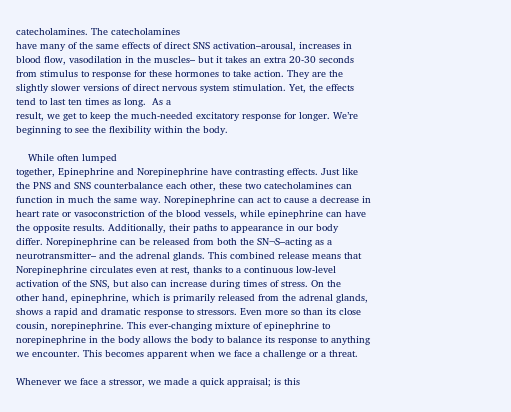catecholamines. The catecholamines
have many of the same effects of direct SNS activation–arousal, increases in
blood flow, vasodilation in the muscles– but it takes an extra 20-30 seconds
from stimulus to response for these hormones to take action. They are the
slightly slower versions of direct nervous system stimulation. Yet, the effects
tend to last ten times as long.  As a
result, we get to keep the much-needed excitatory response for longer. We’re
beginning to see the flexibility within the body.

    While often lumped
together, Epinephrine and Norepinephrine have contrasting effects. Just like
the PNS and SNS counterbalance each other, these two catecholamines can
function in much the same way. Norepinephrine can act to cause a decrease in
heart rate or vasoconstriction of the blood vessels, while epinephrine can have
the opposite results. Additionally, their paths to appearance in our body
differ. Norepinephrine can be released from both the SN¬S–acting as a
neurotransmitter– and the adrenal glands. This combined release means that
Norepinephrine circulates even at rest, thanks to a continuous low-level
activation of the SNS, but also can increase during times of stress. On the
other hand, epinephrine, which is primarily released from the adrenal glands,
shows a rapid and dramatic response to stressors. Even more so than its close
cousin, norepinephrine. This ever-changing mixture of epinephrine to
norepinephrine in the body allows the body to balance its response to anything
we encounter. This becomes apparent when we face a challenge or a threat.

Whenever we face a stressor, we made a quick appraisal; is this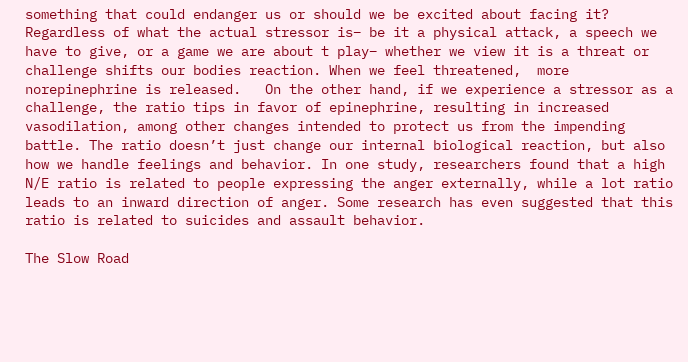something that could endanger us or should we be excited about facing it? Regardless of what the actual stressor is– be it a physical attack, a speech we have to give, or a game we are about t play– whether we view it is a threat or challenge shifts our bodies reaction. When we feel threatened,  more norepinephrine is released.   On the other hand, if we experience a stressor as a challenge, the ratio tips in favor of epinephrine, resulting in increased vasodilation, among other changes intended to protect us from the impending battle. The ratio doesn’t just change our internal biological reaction, but also how we handle feelings and behavior. In one study, researchers found that a high N/E ratio is related to people expressing the anger externally, while a lot ratio leads to an inward direction of anger. Some research has even suggested that this ratio is related to suicides and assault behavior.

The Slow Road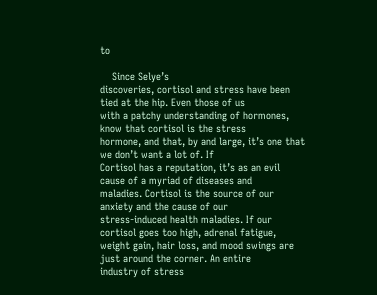to

    Since Selye’s
discoveries, cortisol and stress have been tied at the hip. Even those of us
with a patchy understanding of hormones, know that cortisol is the stress
hormone, and that, by and large, it’s one that we don’t want a lot of. If
Cortisol has a reputation, it’s as an evil cause of a myriad of diseases and
maladies. Cortisol is the source of our anxiety and the cause of our
stress-induced health maladies. If our cortisol goes too high, adrenal fatigue,
weight gain, hair loss, and mood swings are just around the corner. An entire
industry of stress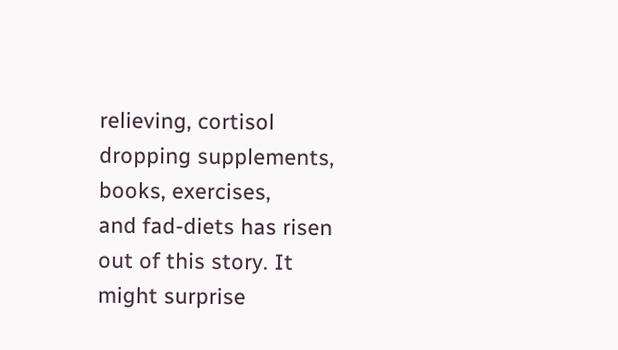relieving, cortisol dropping supplements, books, exercises,
and fad-diets has risen out of this story. It might surprise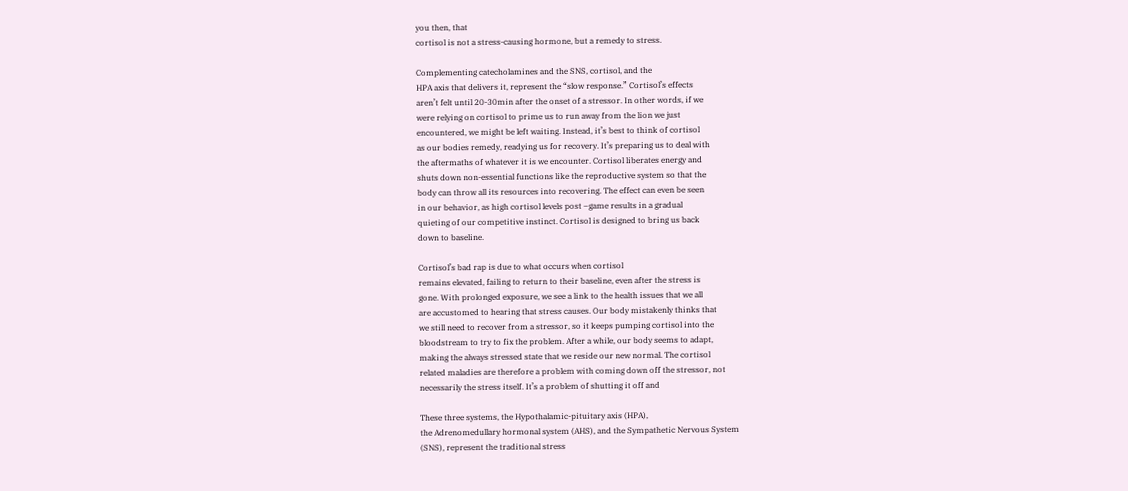you then, that
cortisol is not a stress-causing hormone, but a remedy to stress.

Complementing catecholamines and the SNS, cortisol, and the
HPA axis that delivers it, represent the “slow response.” Cortisol’s effects
aren’t felt until 20-30min after the onset of a stressor. In other words, if we
were relying on cortisol to prime us to run away from the lion we just
encountered, we might be left waiting. Instead, it’s best to think of cortisol
as our bodies remedy, readying us for recovery. It’s preparing us to deal with
the aftermaths of whatever it is we encounter. Cortisol liberates energy and
shuts down non-essential functions like the reproductive system so that the
body can throw all its resources into recovering. The effect can even be seen
in our behavior, as high cortisol levels post –game results in a gradual
quieting of our competitive instinct. Cortisol is designed to bring us back
down to baseline.

Cortisol’s bad rap is due to what occurs when cortisol
remains elevated, failing to return to their baseline, even after the stress is
gone. With prolonged exposure, we see a link to the health issues that we all
are accustomed to hearing that stress causes. Our body mistakenly thinks that
we still need to recover from a stressor, so it keeps pumping cortisol into the
bloodstream to try to fix the problem. After a while, our body seems to adapt,
making the always stressed state that we reside our new normal. The cortisol
related maladies are therefore a problem with coming down off the stressor, not
necessarily the stress itself. It’s a problem of shutting it off and

These three systems, the Hypothalamic-pituitary axis (HPA),
the Adrenomedullary hormonal system (AHS), and the Sympathetic Nervous System
(SNS), represent the traditional stress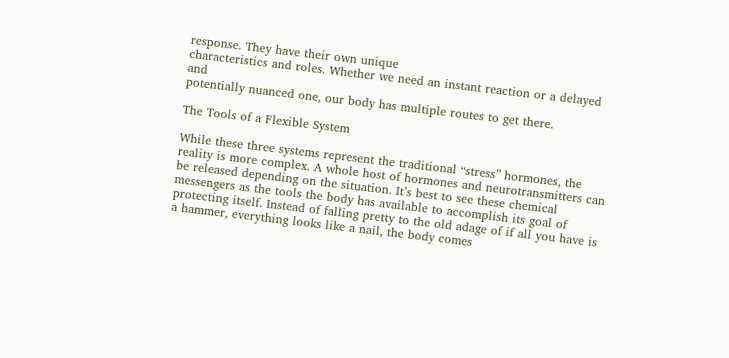response. They have their own unique
characteristics and roles. Whether we need an instant reaction or a delayed and
potentially nuanced one, our body has multiple routes to get there.

The Tools of a Flexible System

While these three systems represent the traditional “stress” hormones, the reality is more complex. A whole host of hormones and neurotransmitters can be released depending on the situation. It’s best to see these chemical messengers as the tools the body has available to accomplish its goal of protecting itself. Instead of falling pretty to the old adage of if all you have is a hammer, everything looks like a nail, the body comes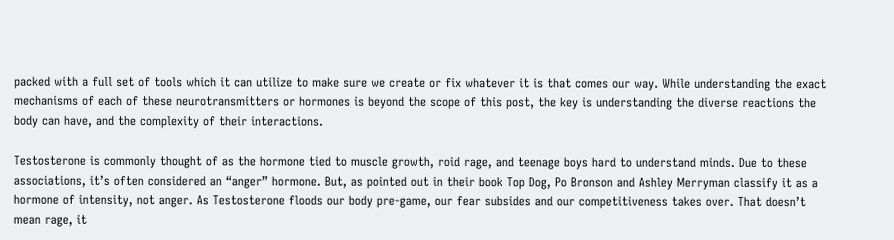packed with a full set of tools which it can utilize to make sure we create or fix whatever it is that comes our way. While understanding the exact mechanisms of each of these neurotransmitters or hormones is beyond the scope of this post, the key is understanding the diverse reactions the body can have, and the complexity of their interactions.

Testosterone is commonly thought of as the hormone tied to muscle growth, roid rage, and teenage boys hard to understand minds. Due to these associations, it’s often considered an “anger” hormone. But, as pointed out in their book Top Dog, Po Bronson and Ashley Merryman classify it as a hormone of intensity, not anger. As Testosterone floods our body pre-game, our fear subsides and our competitiveness takes over. That doesn’t mean rage, it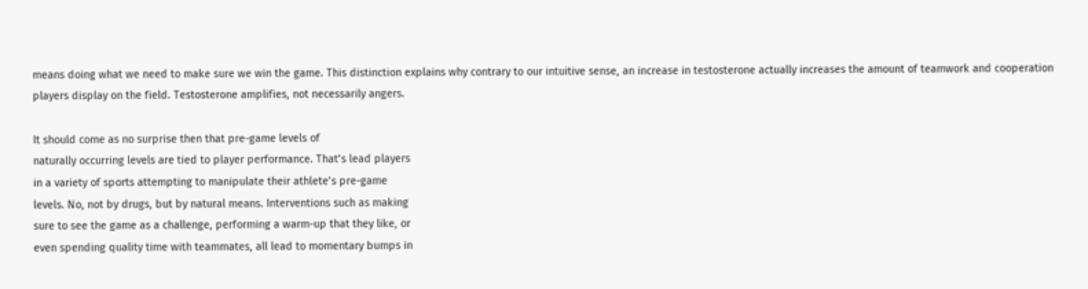means doing what we need to make sure we win the game. This distinction explains why contrary to our intuitive sense, an increase in testosterone actually increases the amount of teamwork and cooperation players display on the field. Testosterone amplifies, not necessarily angers.

It should come as no surprise then that pre-game levels of
naturally occurring levels are tied to player performance. That’s lead players
in a variety of sports attempting to manipulate their athlete’s pre-game
levels. No, not by drugs, but by natural means. Interventions such as making
sure to see the game as a challenge, performing a warm-up that they like, or
even spending quality time with teammates, all lead to momentary bumps in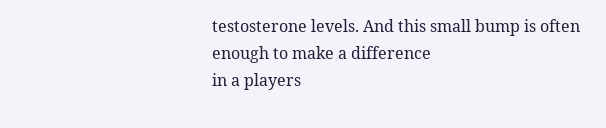testosterone levels. And this small bump is often enough to make a difference
in a players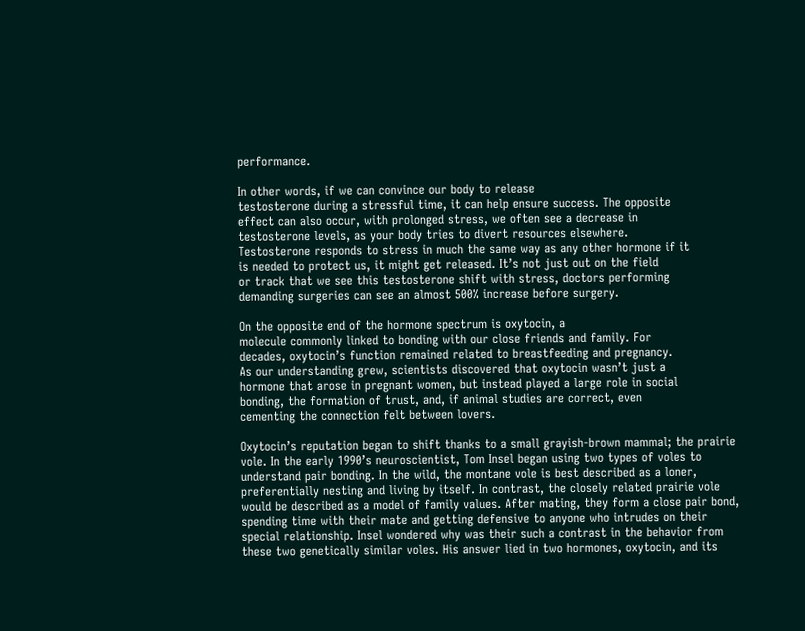performance.

In other words, if we can convince our body to release
testosterone during a stressful time, it can help ensure success. The opposite
effect can also occur, with prolonged stress, we often see a decrease in
testosterone levels, as your body tries to divert resources elsewhere.
Testosterone responds to stress in much the same way as any other hormone if it
is needed to protect us, it might get released. It’s not just out on the field
or track that we see this testosterone shift with stress, doctors performing
demanding surgeries can see an almost 500% increase before surgery.

On the opposite end of the hormone spectrum is oxytocin, a
molecule commonly linked to bonding with our close friends and family. For
decades, oxytocin’s function remained related to breastfeeding and pregnancy.
As our understanding grew, scientists discovered that oxytocin wasn’t just a
hormone that arose in pregnant women, but instead played a large role in social
bonding, the formation of trust, and, if animal studies are correct, even
cementing the connection felt between lovers.

Oxytocin’s reputation began to shift thanks to a small grayish-brown mammal; the prairie vole. In the early 1990’s neuroscientist, Tom Insel began using two types of voles to understand pair bonding. In the wild, the montane vole is best described as a loner, preferentially nesting and living by itself. In contrast, the closely related prairie vole would be described as a model of family values. After mating, they form a close pair bond, spending time with their mate and getting defensive to anyone who intrudes on their special relationship. Insel wondered why was their such a contrast in the behavior from these two genetically similar voles. His answer lied in two hormones, oxytocin, and its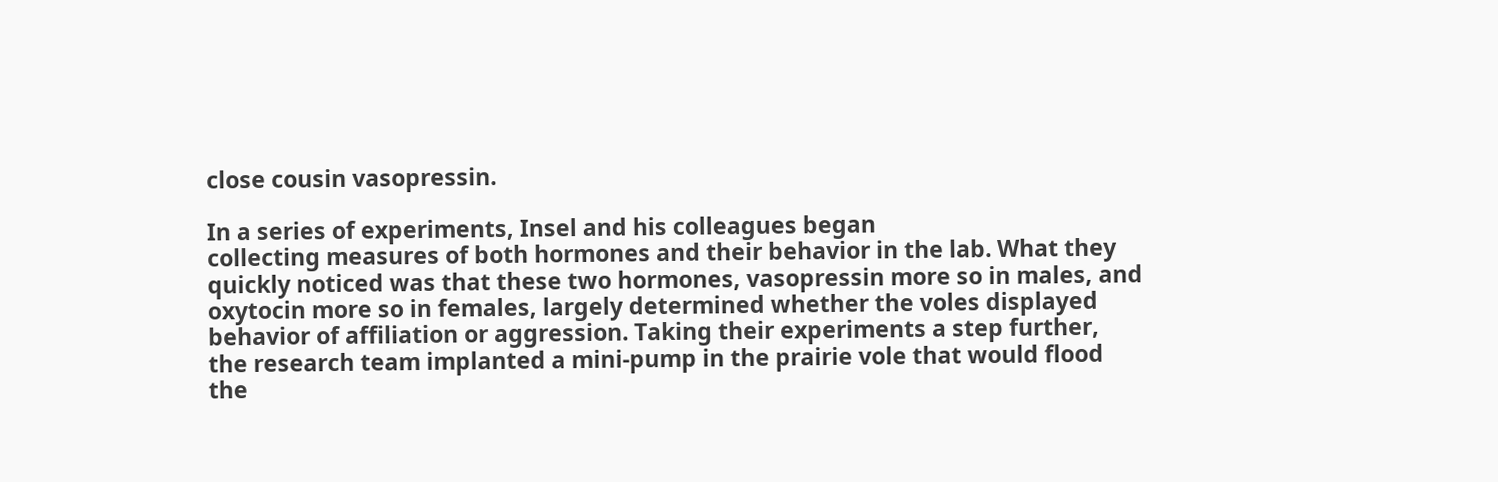close cousin vasopressin.

In a series of experiments, Insel and his colleagues began
collecting measures of both hormones and their behavior in the lab. What they
quickly noticed was that these two hormones, vasopressin more so in males, and
oxytocin more so in females, largely determined whether the voles displayed
behavior of affiliation or aggression. Taking their experiments a step further,
the research team implanted a mini-pump in the prairie vole that would flood
the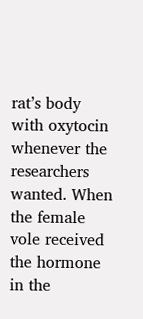rat’s body with oxytocin whenever the researchers wanted. When the female
vole received the hormone in the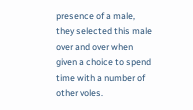presence of a male, they selected this male
over and over when given a choice to spend time with a number of other voles.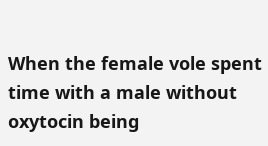When the female vole spent time with a male without oxytocin being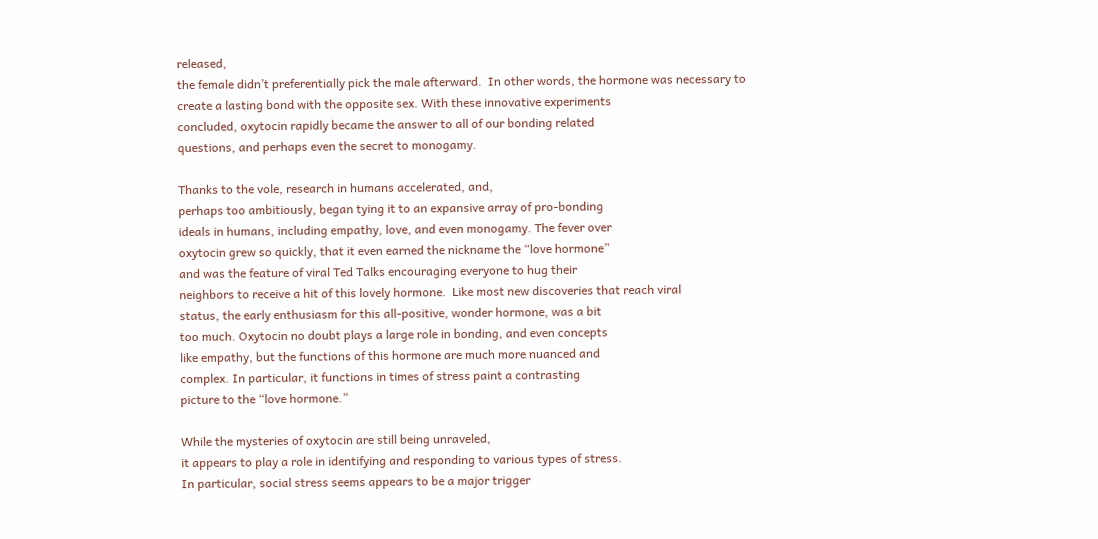released,
the female didn’t preferentially pick the male afterward.  In other words, the hormone was necessary to
create a lasting bond with the opposite sex. With these innovative experiments
concluded, oxytocin rapidly became the answer to all of our bonding related
questions, and perhaps even the secret to monogamy.

Thanks to the vole, research in humans accelerated, and,
perhaps too ambitiously, began tying it to an expansive array of pro-bonding
ideals in humans, including empathy, love, and even monogamy. The fever over
oxytocin grew so quickly, that it even earned the nickname the “love hormone”
and was the feature of viral Ted Talks encouraging everyone to hug their
neighbors to receive a hit of this lovely hormone.  Like most new discoveries that reach viral
status, the early enthusiasm for this all-positive, wonder hormone, was a bit
too much. Oxytocin no doubt plays a large role in bonding, and even concepts
like empathy, but the functions of this hormone are much more nuanced and
complex. In particular, it functions in times of stress paint a contrasting
picture to the “love hormone.”

While the mysteries of oxytocin are still being unraveled,
it appears to play a role in identifying and responding to various types of stress.
In particular, social stress seems appears to be a major trigger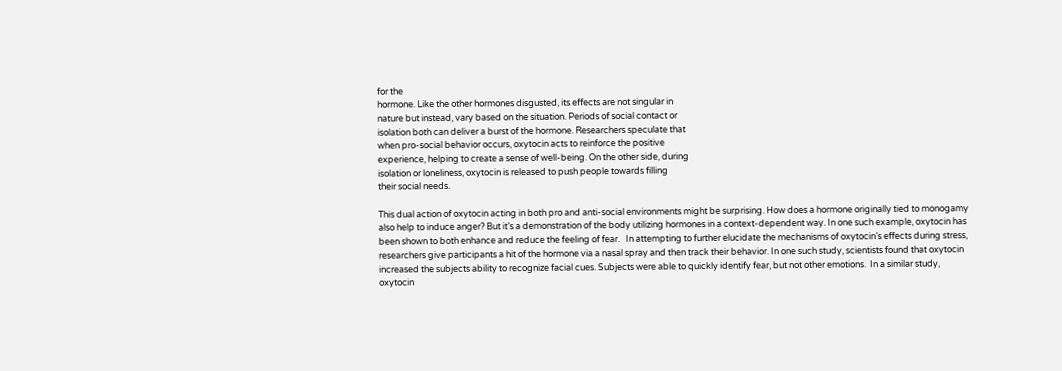for the
hormone. Like the other hormones disgusted, its effects are not singular in
nature but instead, vary based on the situation. Periods of social contact or
isolation both can deliver a burst of the hormone. Researchers speculate that
when pro-social behavior occurs, oxytocin acts to reinforce the positive
experience, helping to create a sense of well-being. On the other side, during
isolation or loneliness, oxytocin is released to push people towards filling
their social needs.

This dual action of oxytocin acting in both pro and anti-social environments might be surprising. How does a hormone originally tied to monogamy also help to induce anger? But it’s a demonstration of the body utilizing hormones in a context-dependent way. In one such example, oxytocin has been shown to both enhance and reduce the feeling of fear.   In attempting to further elucidate the mechanisms of oxytocin’s effects during stress, researchers give participants a hit of the hormone via a nasal spray and then track their behavior. In one such study, scientists found that oxytocin increased the subjects ability to recognize facial cues. Subjects were able to quickly identify fear, but not other emotions.  In a similar study, oxytocin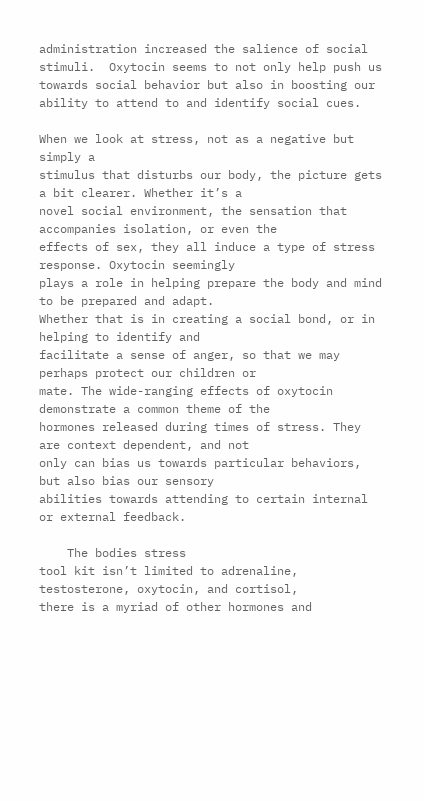administration increased the salience of social stimuli.  Oxytocin seems to not only help push us towards social behavior but also in boosting our ability to attend to and identify social cues.

When we look at stress, not as a negative but simply a
stimulus that disturbs our body, the picture gets a bit clearer. Whether it’s a
novel social environment, the sensation that accompanies isolation, or even the
effects of sex, they all induce a type of stress response. Oxytocin seemingly
plays a role in helping prepare the body and mind to be prepared and adapt.
Whether that is in creating a social bond, or in helping to identify and
facilitate a sense of anger, so that we may perhaps protect our children or
mate. The wide-ranging effects of oxytocin demonstrate a common theme of the
hormones released during times of stress. They are context dependent, and not
only can bias us towards particular behaviors, but also bias our sensory
abilities towards attending to certain internal or external feedback.

    The bodies stress
tool kit isn’t limited to adrenaline, testosterone, oxytocin, and cortisol,
there is a myriad of other hormones and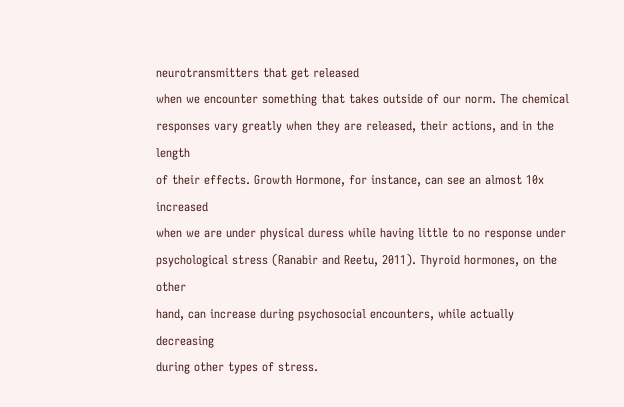neurotransmitters that get released
when we encounter something that takes outside of our norm. The chemical
responses vary greatly when they are released, their actions, and in the length
of their effects. Growth Hormone, for instance, can see an almost 10x increased
when we are under physical duress while having little to no response under
psychological stress (Ranabir and Reetu, 2011). Thyroid hormones, on the other
hand, can increase during psychosocial encounters, while actually decreasing
during other types of stress.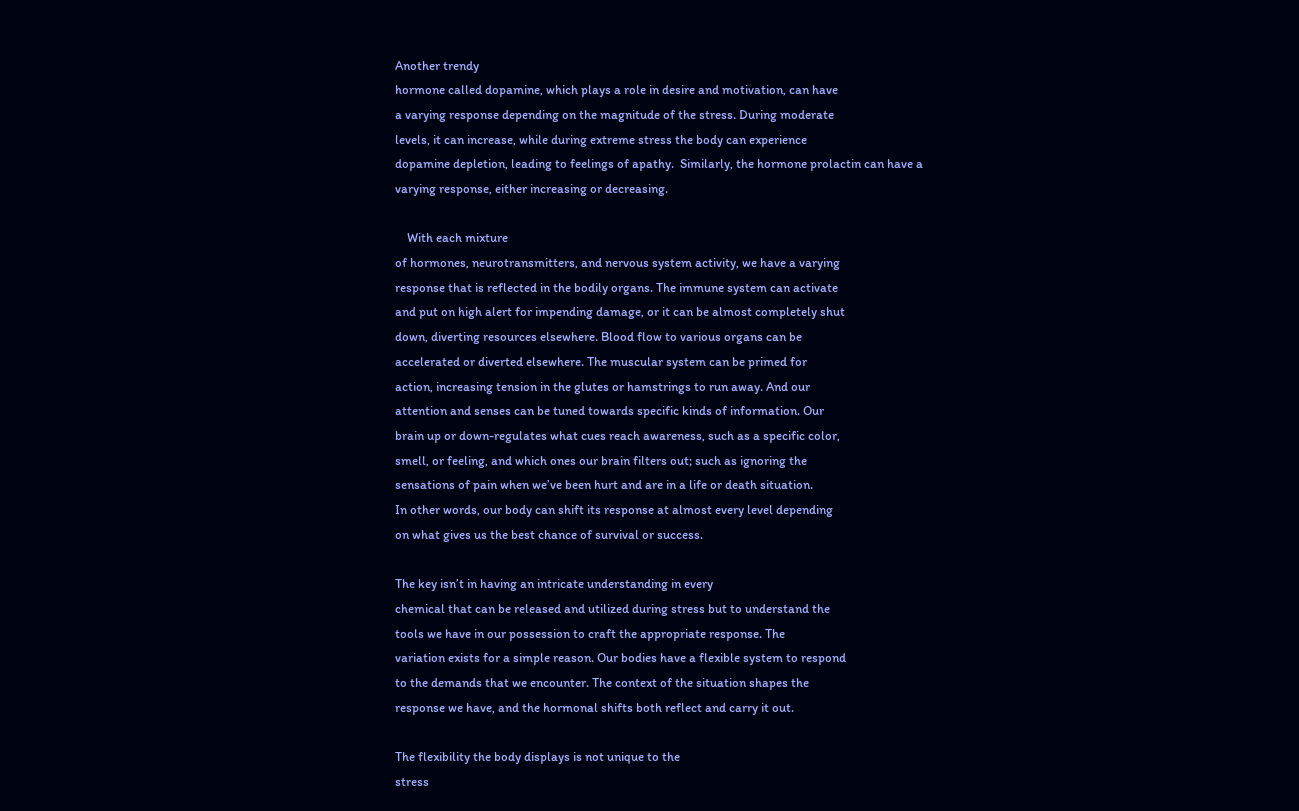Another trendy
hormone called dopamine, which plays a role in desire and motivation, can have
a varying response depending on the magnitude of the stress. During moderate
levels, it can increase, while during extreme stress the body can experience
dopamine depletion, leading to feelings of apathy.  Similarly, the hormone prolactin can have a
varying response, either increasing or decreasing.

    With each mixture
of hormones, neurotransmitters, and nervous system activity, we have a varying
response that is reflected in the bodily organs. The immune system can activate
and put on high alert for impending damage, or it can be almost completely shut
down, diverting resources elsewhere. Blood flow to various organs can be
accelerated or diverted elsewhere. The muscular system can be primed for
action, increasing tension in the glutes or hamstrings to run away. And our
attention and senses can be tuned towards specific kinds of information. Our
brain up or down-regulates what cues reach awareness, such as a specific color,
smell, or feeling, and which ones our brain filters out; such as ignoring the
sensations of pain when we’ve been hurt and are in a life or death situation.
In other words, our body can shift its response at almost every level depending
on what gives us the best chance of survival or success.

The key isn’t in having an intricate understanding in every
chemical that can be released and utilized during stress but to understand the
tools we have in our possession to craft the appropriate response. The
variation exists for a simple reason. Our bodies have a flexible system to respond
to the demands that we encounter. The context of the situation shapes the
response we have, and the hormonal shifts both reflect and carry it out.

The flexibility the body displays is not unique to the
stress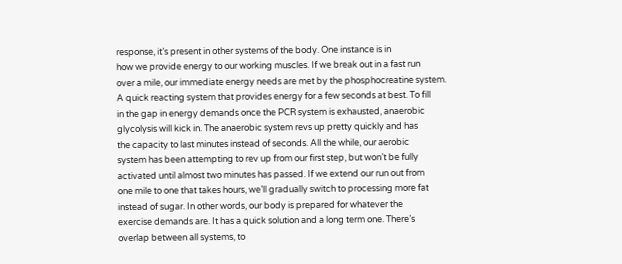response, it’s present in other systems of the body. One instance is in
how we provide energy to our working muscles. If we break out in a fast run
over a mile, our immediate energy needs are met by the phosphocreatine system.
A quick reacting system that provides energy for a few seconds at best. To fill
in the gap in energy demands once the PCR system is exhausted, anaerobic
glycolysis will kick in. The anaerobic system revs up pretty quickly and has
the capacity to last minutes instead of seconds. All the while, our aerobic
system has been attempting to rev up from our first step, but won’t be fully
activated until almost two minutes has passed. If we extend our run out from
one mile to one that takes hours, we’ll gradually switch to processing more fat
instead of sugar. In other words, our body is prepared for whatever the
exercise demands are. It has a quick solution and a long term one. There’s
overlap between all systems, to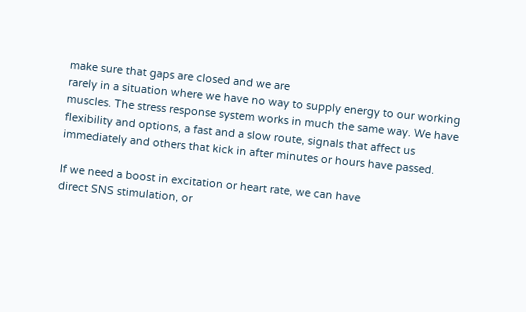make sure that gaps are closed and we are
rarely in a situation where we have no way to supply energy to our working
muscles. The stress response system works in much the same way. We have
flexibility and options, a fast and a slow route, signals that affect us
immediately and others that kick in after minutes or hours have passed.

If we need a boost in excitation or heart rate, we can have
direct SNS stimulation, or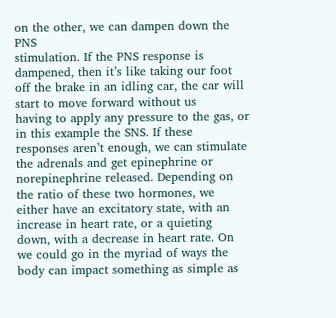on the other, we can dampen down the PNS
stimulation. If the PNS response is dampened, then it’s like taking our foot
off the brake in an idling car, the car will start to move forward without us
having to apply any pressure to the gas, or in this example the SNS. If these
responses aren’t enough, we can stimulate the adrenals and get epinephrine or
norepinephrine released. Depending on the ratio of these two hormones, we
either have an excitatory state, with an increase in heart rate, or a quieting
down, with a decrease in heart rate. On we could go in the myriad of ways the
body can impact something as simple as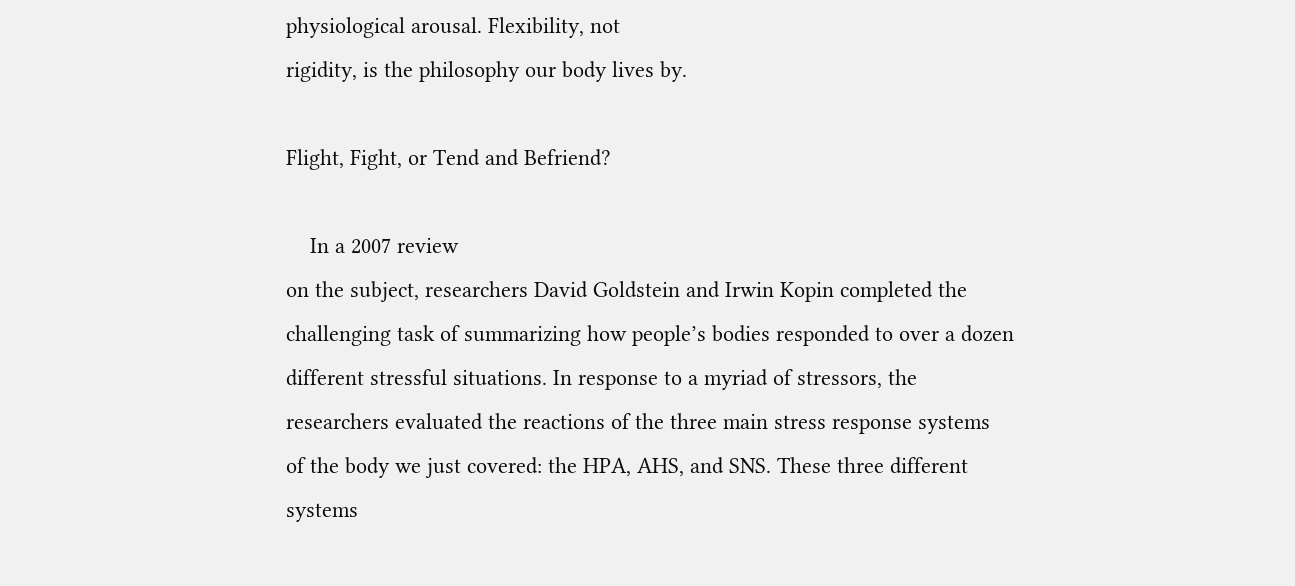physiological arousal. Flexibility, not
rigidity, is the philosophy our body lives by.

Flight, Fight, or Tend and Befriend?

    In a 2007 review
on the subject, researchers David Goldstein and Irwin Kopin completed the
challenging task of summarizing how people’s bodies responded to over a dozen
different stressful situations. In response to a myriad of stressors, the
researchers evaluated the reactions of the three main stress response systems
of the body we just covered: the HPA, AHS, and SNS. These three different
systems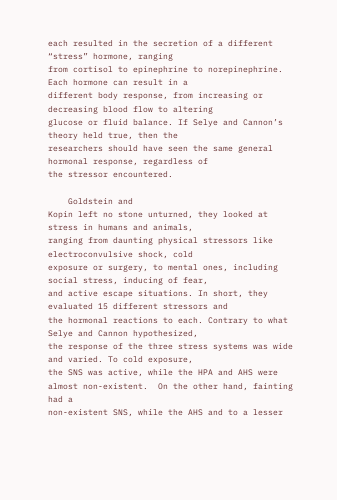each resulted in the secretion of a different “stress” hormone, ranging
from cortisol to epinephrine to norepinephrine. Each hormone can result in a
different body response, from increasing or decreasing blood flow to altering
glucose or fluid balance. If Selye and Cannon’s theory held true, then the
researchers should have seen the same general hormonal response, regardless of
the stressor encountered.

    Goldstein and
Kopin left no stone unturned, they looked at stress in humans and animals,
ranging from daunting physical stressors like electroconvulsive shock, cold
exposure or surgery, to mental ones, including social stress, inducing of fear,
and active escape situations. In short, they evaluated 15 different stressors and
the hormonal reactions to each. Contrary to what Selye and Cannon hypothesized,
the response of the three stress systems was wide and varied. To cold exposure,
the SNS was active, while the HPA and AHS were almost non-existent.  On the other hand, fainting had a
non-existent SNS, while the AHS and to a lesser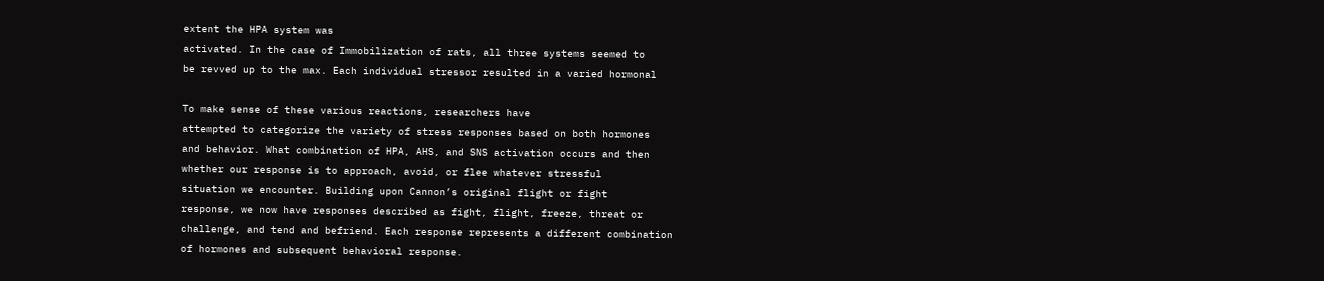extent the HPA system was
activated. In the case of Immobilization of rats, all three systems seemed to
be revved up to the max. Each individual stressor resulted in a varied hormonal

To make sense of these various reactions, researchers have
attempted to categorize the variety of stress responses based on both hormones
and behavior. What combination of HPA, AHS, and SNS activation occurs and then
whether our response is to approach, avoid, or flee whatever stressful
situation we encounter. Building upon Cannon’s original flight or fight
response, we now have responses described as fight, flight, freeze, threat or
challenge, and tend and befriend. Each response represents a different combination
of hormones and subsequent behavioral response.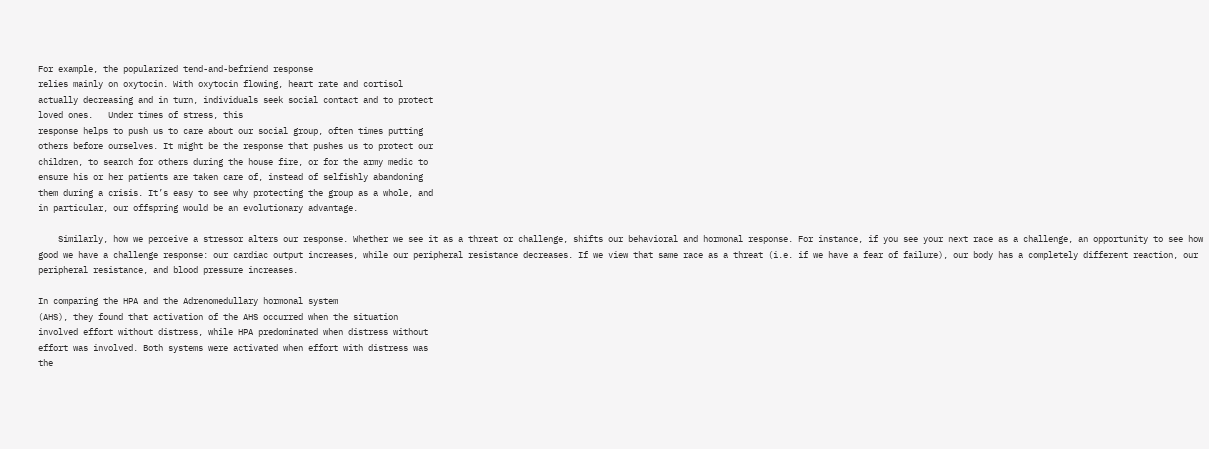For example, the popularized tend-and-befriend response
relies mainly on oxytocin. With oxytocin flowing, heart rate and cortisol
actually decreasing and in turn, individuals seek social contact and to protect
loved ones.   Under times of stress, this
response helps to push us to care about our social group, often times putting
others before ourselves. It might be the response that pushes us to protect our
children, to search for others during the house fire, or for the army medic to
ensure his or her patients are taken care of, instead of selfishly abandoning
them during a crisis. It’s easy to see why protecting the group as a whole, and
in particular, our offspring would be an evolutionary advantage.

    Similarly, how we perceive a stressor alters our response. Whether we see it as a threat or challenge, shifts our behavioral and hormonal response. For instance, if you see your next race as a challenge, an opportunity to see how good we have a challenge response: our cardiac output increases, while our peripheral resistance decreases. If we view that same race as a threat (i.e. if we have a fear of failure), our body has a completely different reaction, our peripheral resistance, and blood pressure increases.

In comparing the HPA and the Adrenomedullary hormonal system
(AHS), they found that activation of the AHS occurred when the situation
involved effort without distress, while HPA predominated when distress without
effort was involved. Both systems were activated when effort with distress was
the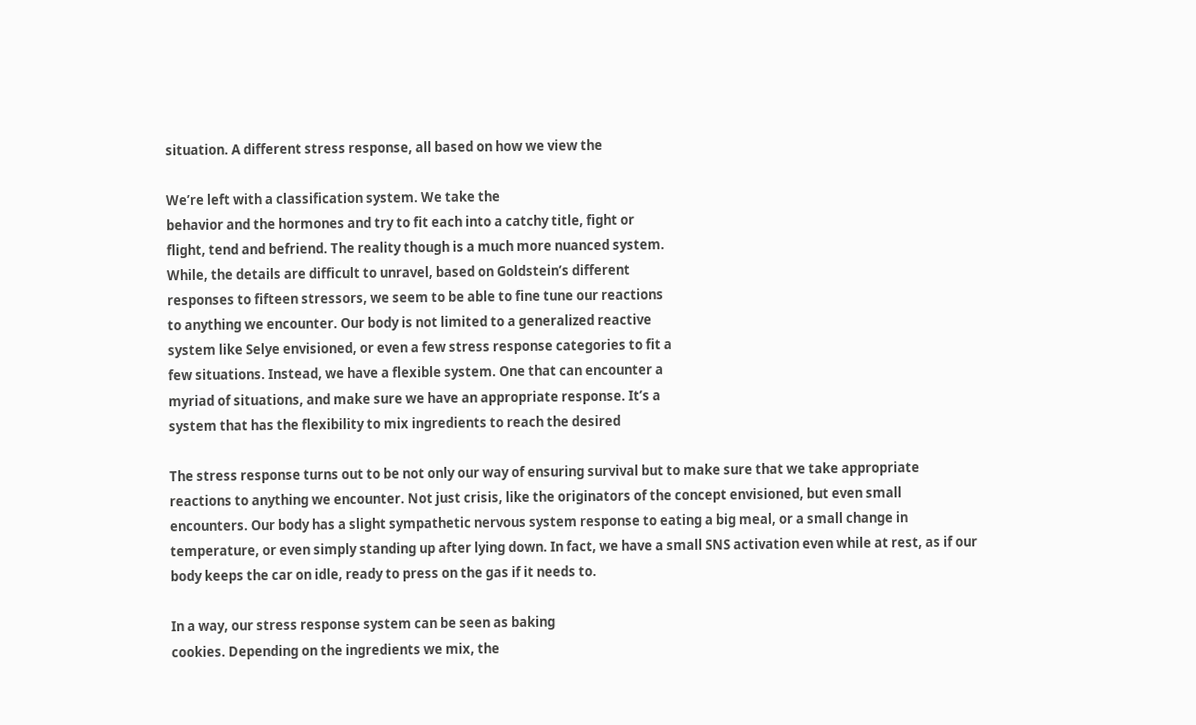situation. A different stress response, all based on how we view the

We’re left with a classification system. We take the
behavior and the hormones and try to fit each into a catchy title, fight or
flight, tend and befriend. The reality though is a much more nuanced system.
While, the details are difficult to unravel, based on Goldstein’s different
responses to fifteen stressors, we seem to be able to fine tune our reactions
to anything we encounter. Our body is not limited to a generalized reactive
system like Selye envisioned, or even a few stress response categories to fit a
few situations. Instead, we have a flexible system. One that can encounter a
myriad of situations, and make sure we have an appropriate response. It’s a
system that has the flexibility to mix ingredients to reach the desired

The stress response turns out to be not only our way of ensuring survival but to make sure that we take appropriate reactions to anything we encounter. Not just crisis, like the originators of the concept envisioned, but even small encounters. Our body has a slight sympathetic nervous system response to eating a big meal, or a small change in temperature, or even simply standing up after lying down. In fact, we have a small SNS activation even while at rest, as if our body keeps the car on idle, ready to press on the gas if it needs to.

In a way, our stress response system can be seen as baking
cookies. Depending on the ingredients we mix, the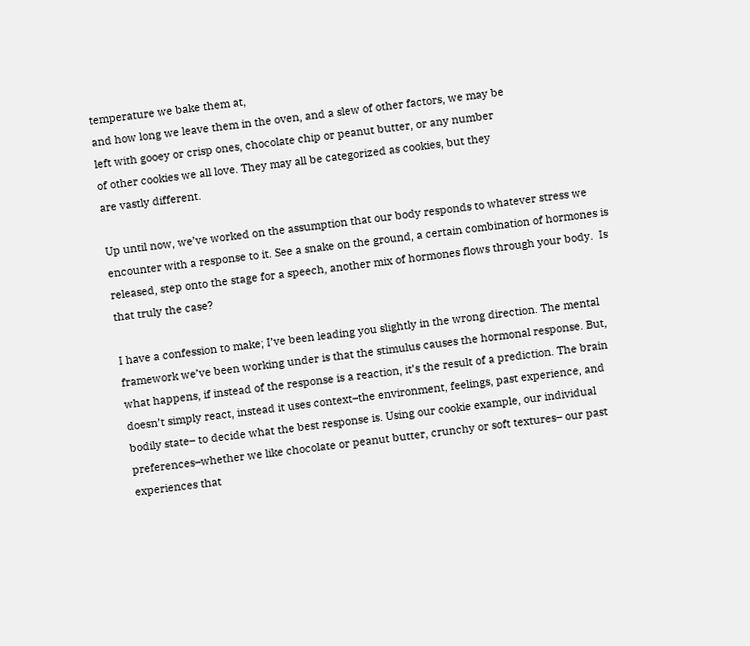temperature we bake them at,
and how long we leave them in the oven, and a slew of other factors, we may be
left with gooey or crisp ones, chocolate chip or peanut butter, or any number
of other cookies we all love. They may all be categorized as cookies, but they
are vastly different.

Up until now, we’ve worked on the assumption that our body responds to whatever stress we encounter with a response to it. See a snake on the ground, a certain combination of hormones is released, step onto the stage for a speech, another mix of hormones flows through your body.  Is that truly the case?

I have a confession to make; I’ve been leading you slightly in the wrong direction. The mental framework we’ve been working under is that the stimulus causes the hormonal response. But, what happens, if instead of the response is a reaction, it’s the result of a prediction. The brain doesn’t simply react, instead it uses context–the environment, feelings, past experience, and bodily state– to decide what the best response is. Using our cookie example, our individual preferences–whether we like chocolate or peanut butter, crunchy or soft textures– our past experiences that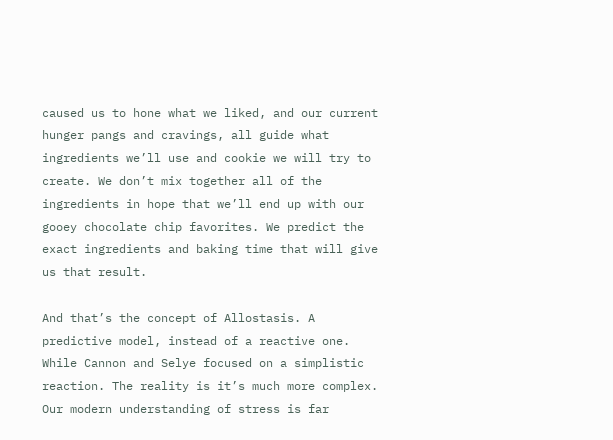caused us to hone what we liked, and our current hunger pangs and cravings, all guide what ingredients we’ll use and cookie we will try to create. We don’t mix together all of the ingredients in hope that we’ll end up with our gooey chocolate chip favorites. We predict the exact ingredients and baking time that will give us that result.

And that’s the concept of Allostasis. A predictive model, instead of a reactive one. While Cannon and Selye focused on a simplistic reaction. The reality is it’s much more complex. Our modern understanding of stress is far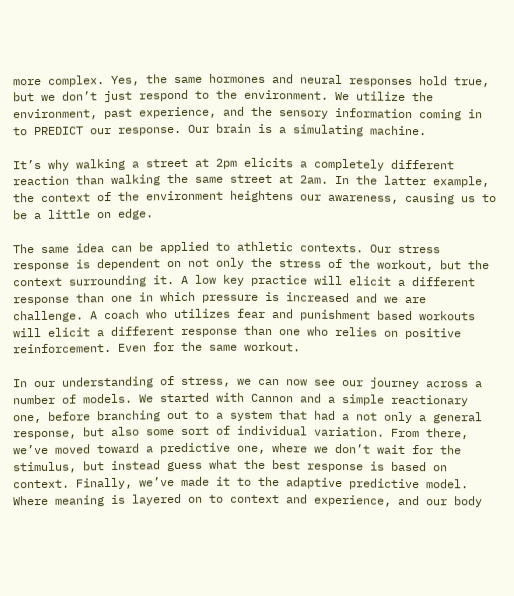more complex. Yes, the same hormones and neural responses hold true, but we don’t just respond to the environment. We utilize the environment, past experience, and the sensory information coming in to PREDICT our response. Our brain is a simulating machine.

It’s why walking a street at 2pm elicits a completely different reaction than walking the same street at 2am. In the latter example, the context of the environment heightens our awareness, causing us to be a little on edge.

The same idea can be applied to athletic contexts. Our stress response is dependent on not only the stress of the workout, but the context surrounding it. A low key practice will elicit a different response than one in which pressure is increased and we are challenge. A coach who utilizes fear and punishment based workouts will elicit a different response than one who relies on positive reinforcement. Even for the same workout.

In our understanding of stress, we can now see our journey across a number of models. We started with Cannon and a simple reactionary one, before branching out to a system that had a not only a general response, but also some sort of individual variation. From there, we’ve moved toward a predictive one, where we don’t wait for the stimulus, but instead guess what the best response is based on context. Finally, we’ve made it to the adaptive predictive model. Where meaning is layered on to context and experience, and our body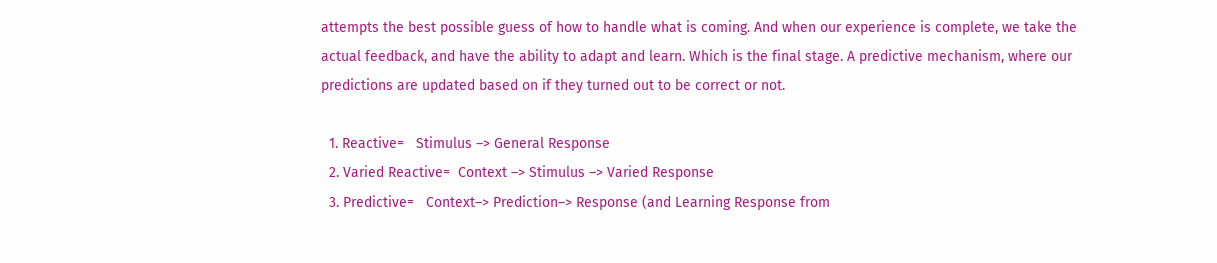attempts the best possible guess of how to handle what is coming. And when our experience is complete, we take the actual feedback, and have the ability to adapt and learn. Which is the final stage. A predictive mechanism, where our predictions are updated based on if they turned out to be correct or not.

  1. Reactive=   Stimulus –> General Response
  2. Varied Reactive=  Context –> Stimulus –> Varied Response
  3. Predictive=   Context–> Prediction–> Response (and Learning Response from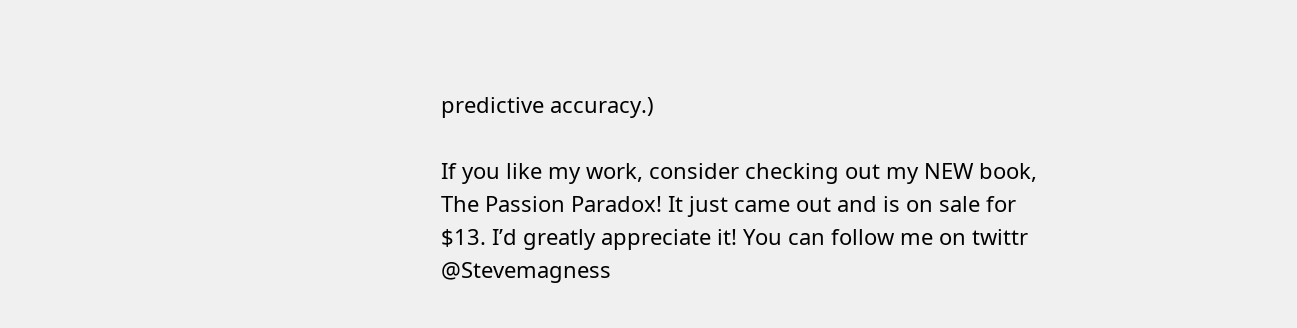predictive accuracy.)

If you like my work, consider checking out my NEW book, The Passion Paradox! It just came out and is on sale for $13. I’d greatly appreciate it! You can follow me on twittr @Stevemagness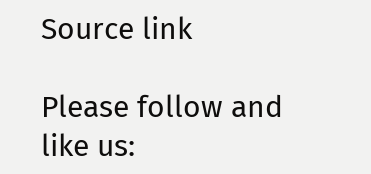Source link

Please follow and like us: